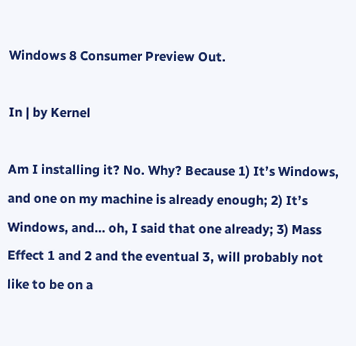Windows 8 Consumer Preview Out.

In | by Kernel

Am I installing it? No. Why? Because 1) It’s Windows, and one on my machine is already enough; 2) It’s Windows, and… oh, I said that one already; 3) Mass Effect 1 and 2 and the eventual 3, will probably not like to be on a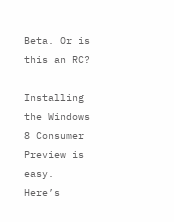Beta. Or is this an RC?

Installing the Windows 8 Consumer Preview is easy. Here’s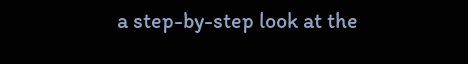a step-by-step look at the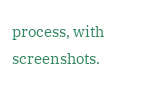process, with screenshots.